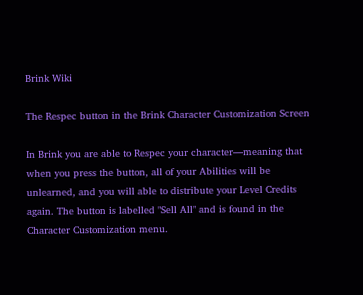Brink Wiki

The Respec button in the Brink Character Customization Screen

In Brink you are able to Respec your character—meaning that when you press the button, all of your Abilities will be unlearned, and you will able to distribute your Level Credits again. The button is labelled "Sell All" and is found in the Character Customization menu.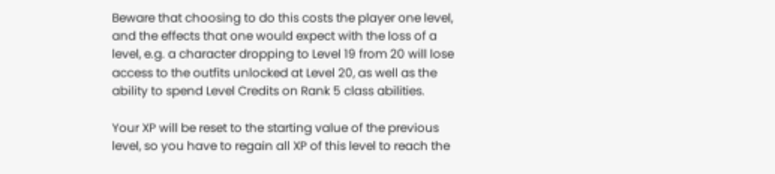Beware that choosing to do this costs the player one level, and the effects that one would expect with the loss of a level, e.g. a character dropping to Level 19 from 20 will lose access to the outfits unlocked at Level 20, as well as the ability to spend Level Credits on Rank 5 class abilities.

Your XP will be reset to the starting value of the previous level, so you have to regain all XP of this level to reach the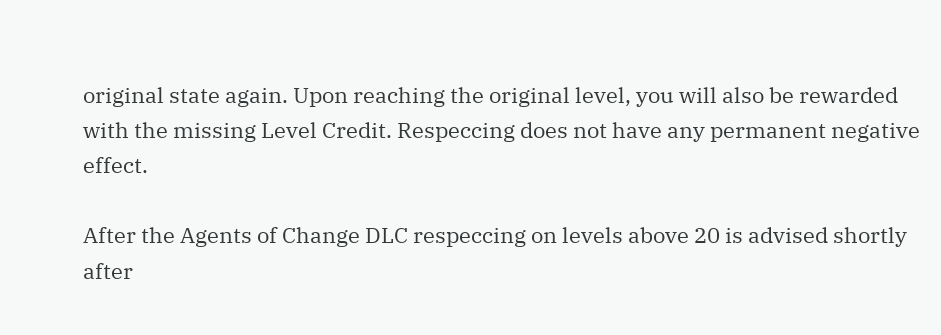original state again. Upon reaching the original level, you will also be rewarded with the missing Level Credit. Respeccing does not have any permanent negative effect.

After the Agents of Change DLC respeccing on levels above 20 is advised shortly after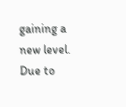gaining a new level. Due to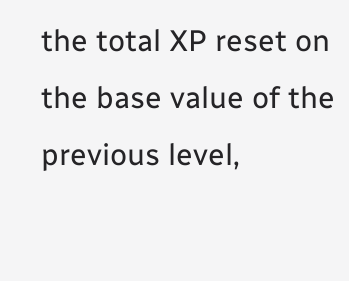the total XP reset on the base value of the previous level,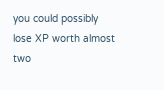you could possibly lose XP worth almost two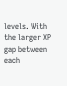levels. With the larger XP gap between each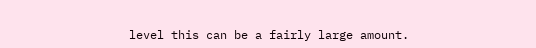level this can be a fairly large amount.